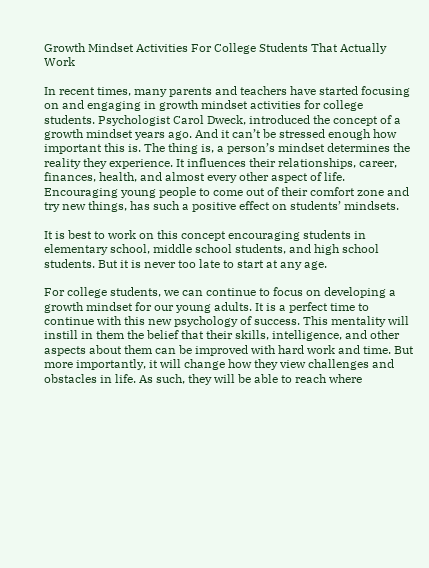Growth Mindset Activities For College Students That Actually Work

In recent times, many parents and teachers have started focusing on and engaging in growth mindset activities for college students. Psychologist Carol Dweck, introduced the concept of a growth mindset years ago. And it can’t be stressed enough how important this is. The thing is, a person’s mindset determines the reality they experience. It influences their relationships, career, finances, health, and almost every other aspect of life. Encouraging young people to come out of their comfort zone and try new things, has such a positive effect on students’ mindsets.

It is best to work on this concept encouraging students in elementary school, middle school students, and high school students. But it is never too late to start at any age.

For college students, we can continue to focus on developing a growth mindset for our young adults. It is a perfect time to continue with this new psychology of success. This mentality will instill in them the belief that their skills, intelligence, and other aspects about them can be improved with hard work and time. But more importantly, it will change how they view challenges and obstacles in life. As such, they will be able to reach where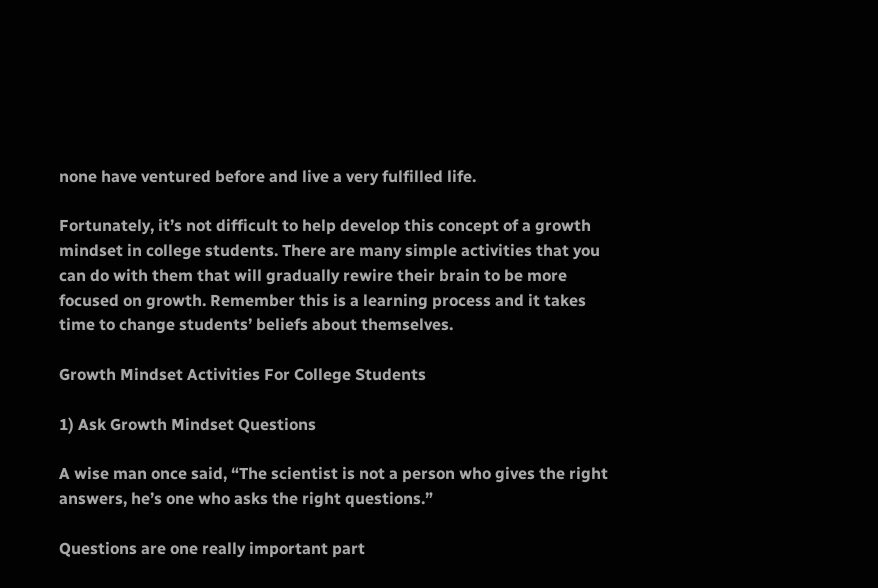none have ventured before and live a very fulfilled life.

Fortunately, it’s not difficult to help develop this concept of a growth mindset in college students. There are many simple activities that you can do with them that will gradually rewire their brain to be more focused on growth. Remember this is a learning process and it takes time to change students’ beliefs about themselves.

Growth Mindset Activities For College Students

1) Ask Growth Mindset Questions

A wise man once said, “The scientist is not a person who gives the right answers, he’s one who asks the right questions.”

Questions are one really important part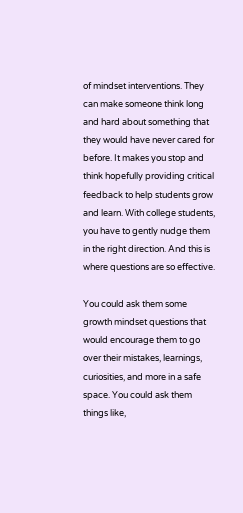of mindset interventions. They can make someone think long and hard about something that they would have never cared for before. It makes you stop and think hopefully providing critical feedback to help students grow and learn. With college students, you have to gently nudge them in the right direction. And this is where questions are so effective.

You could ask them some growth mindset questions that would encourage them to go over their mistakes, learnings, curiosities, and more in a safe space. You could ask them things like,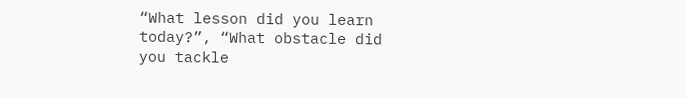“What lesson did you learn today?”, “What obstacle did you tackle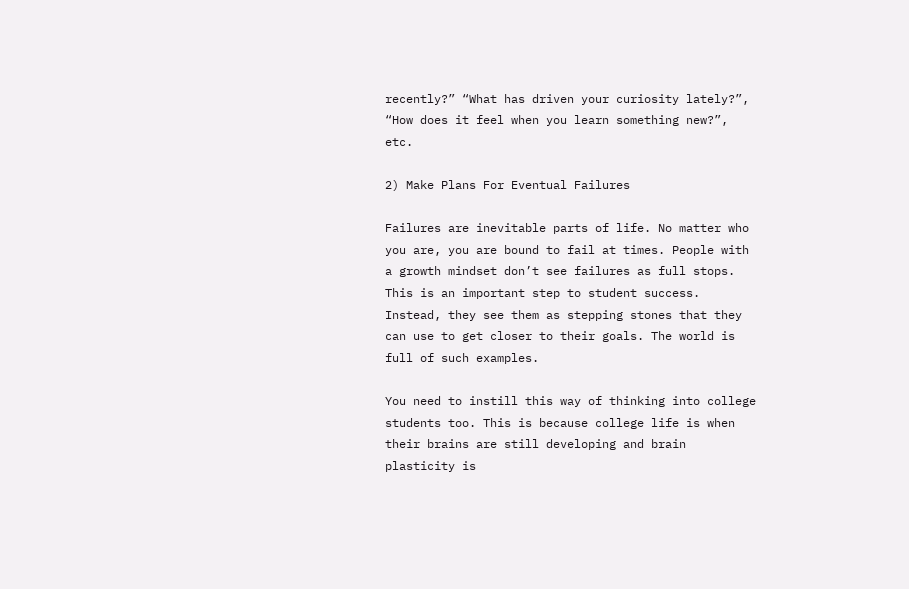recently?” “What has driven your curiosity lately?”, “How does it feel when you learn something new?”, etc.

2) Make Plans For Eventual Failures

Failures are inevitable parts of life. No matter who you are, you are bound to fail at times. People with a growth mindset don’t see failures as full stops. This is an important step to student success. Instead, they see them as stepping stones that they can use to get closer to their goals. The world is full of such examples.

You need to instill this way of thinking into college students too. This is because college life is when their brains are still developing and brain plasticity is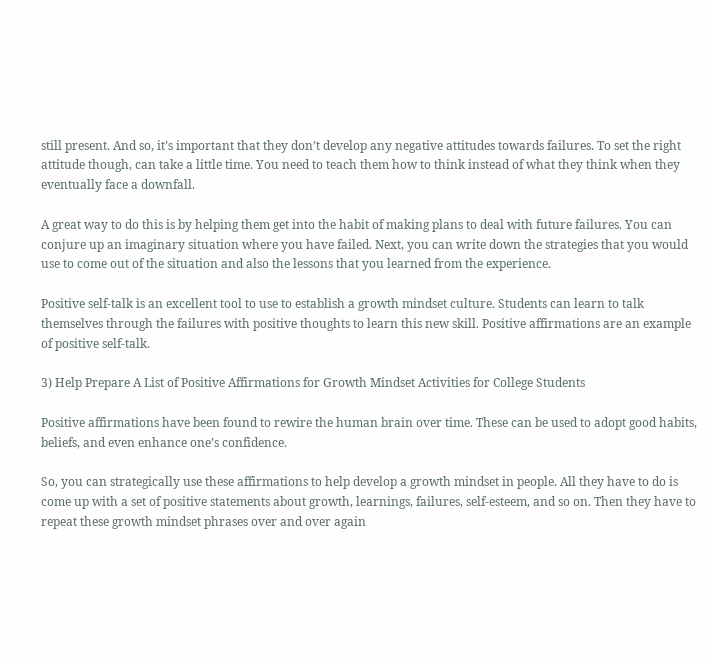still present. And so, it’s important that they don’t develop any negative attitudes towards failures. To set the right attitude though, can take a little time. You need to teach them how to think instead of what they think when they eventually face a downfall.

A great way to do this is by helping them get into the habit of making plans to deal with future failures. You can conjure up an imaginary situation where you have failed. Next, you can write down the strategies that you would use to come out of the situation and also the lessons that you learned from the experience.

Positive self-talk is an excellent tool to use to establish a growth mindset culture. Students can learn to talk themselves through the failures with positive thoughts to learn this new skill. Positive affirmations are an example of positive self-talk.

3) Help Prepare A List of Positive Affirmations for Growth Mindset Activities for College Students

Positive affirmations have been found to rewire the human brain over time. These can be used to adopt good habits, beliefs, and even enhance one’s confidence.

So, you can strategically use these affirmations to help develop a growth mindset in people. All they have to do is come up with a set of positive statements about growth, learnings, failures, self-esteem, and so on. Then they have to repeat these growth mindset phrases over and over again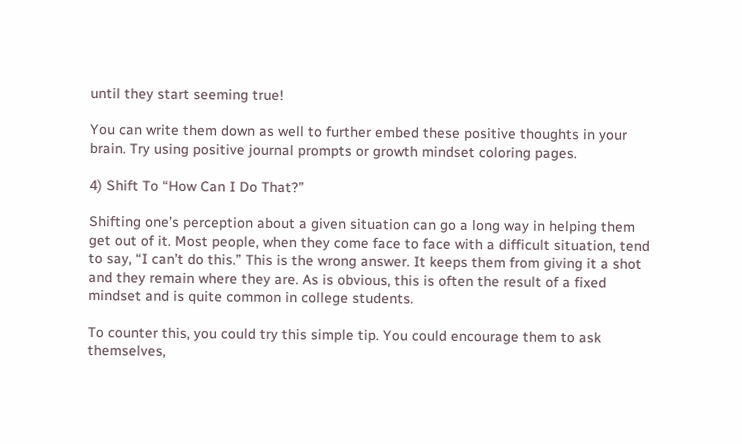until they start seeming true!

You can write them down as well to further embed these positive thoughts in your brain. Try using positive journal prompts or growth mindset coloring pages.

4) Shift To “How Can I Do That?”

Shifting one’s perception about a given situation can go a long way in helping them get out of it. Most people, when they come face to face with a difficult situation, tend to say, “I can’t do this.” This is the wrong answer. It keeps them from giving it a shot and they remain where they are. As is obvious, this is often the result of a fixed mindset and is quite common in college students.

To counter this, you could try this simple tip. You could encourage them to ask themselves,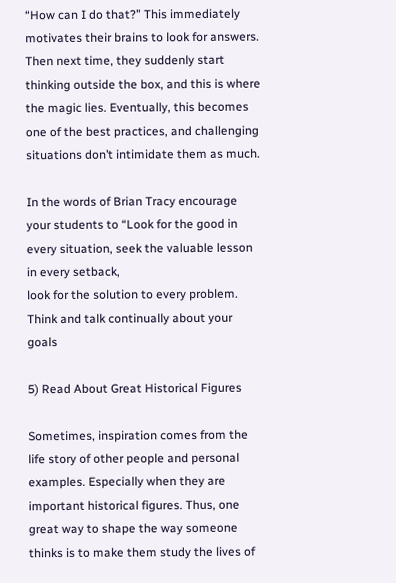“How can I do that?” This immediately motivates their brains to look for answers. Then next time, they suddenly start thinking outside the box, and this is where the magic lies. Eventually, this becomes one of the best practices, and challenging situations don’t intimidate them as much.

In the words of Brian Tracy encourage your students to “Look for the good in every situation, seek the valuable lesson in every setback,
look for the solution to every problem. Think and talk continually about your goals

5) Read About Great Historical Figures

Sometimes, inspiration comes from the life story of other people and personal examples. Especially when they are important historical figures. Thus, one great way to shape the way someone thinks is to make them study the lives of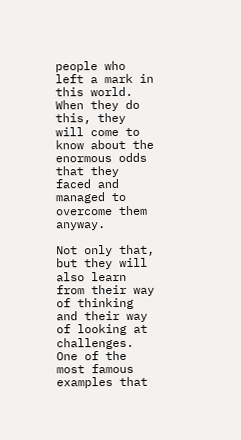people who left a mark in this world. When they do this, they will come to know about the enormous odds that they faced and managed to overcome them anyway.

Not only that, but they will also learn from their way of thinking and their way of looking at challenges. One of the most famous examples that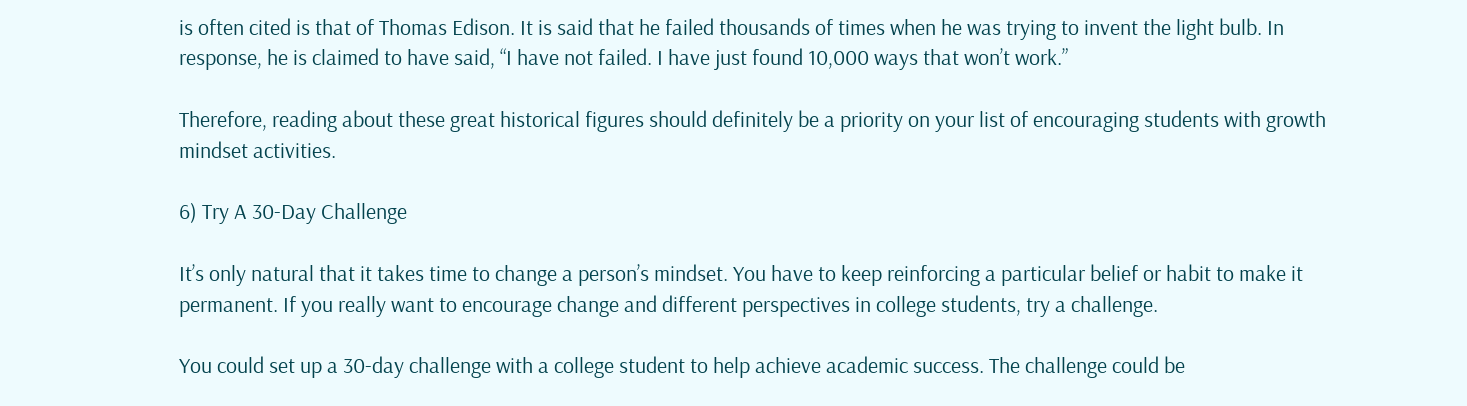is often cited is that of Thomas Edison. It is said that he failed thousands of times when he was trying to invent the light bulb. In response, he is claimed to have said, “I have not failed. I have just found 10,000 ways that won’t work.”

Therefore, reading about these great historical figures should definitely be a priority on your list of encouraging students with growth mindset activities.

6) Try A 30-Day Challenge

It’s only natural that it takes time to change a person’s mindset. You have to keep reinforcing a particular belief or habit to make it permanent. If you really want to encourage change and different perspectives in college students, try a challenge.

You could set up a 30-day challenge with a college student to help achieve academic success. The challenge could be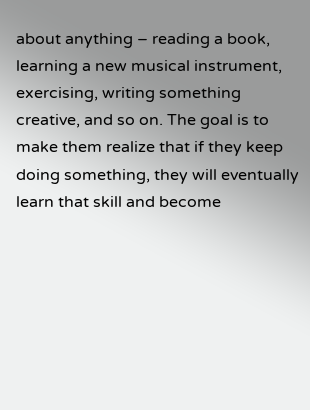about anything – reading a book, learning a new musical instrument, exercising, writing something creative, and so on. The goal is to make them realize that if they keep doing something, they will eventually learn that skill and become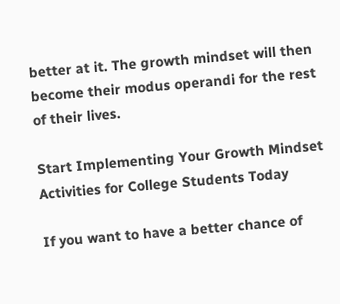better at it. The growth mindset will then become their modus operandi for the rest of their lives.

Start Implementing Your Growth Mindset Activities for College Students Today

If you want to have a better chance of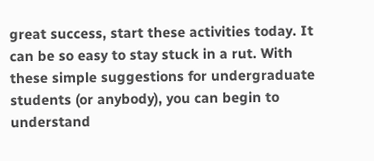great success, start these activities today. It can be so easy to stay stuck in a rut. With these simple suggestions for undergraduate students (or anybody), you can begin to understand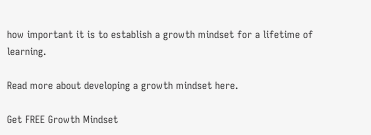how important it is to establish a growth mindset for a lifetime of learning.

Read more about developing a growth mindset here.

Get FREE Growth Mindset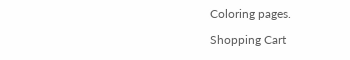Coloring pages.

Shopping Cart